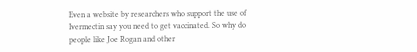Even a website by researchers who support the use of Ivermectin say you need to get vaccinated. So why do people like Joe Rogan and other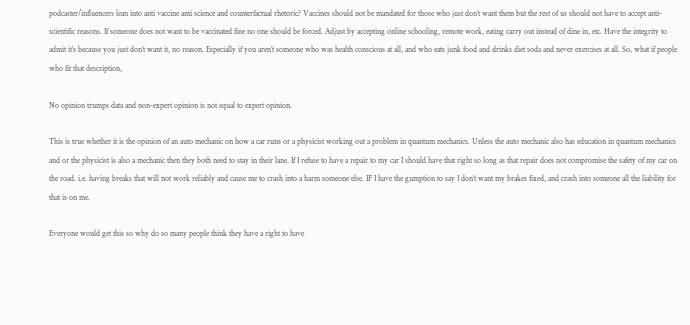podcaster/influencers lean into anti vaccine anti science and counterfactual rhetoric? Vaccines should not be mandated for those who just don’t want them but the rest of us should not have to accept anti-scientific reasons. If someone does not want to be vaccinated fine no one should be forced. Adjust by accepting online schooling, remote work, eating carry out instead of dine in, etc. Have the integrity to admit it’s because you just don’t want it, no reason. Especially if you aren’t someone who was health conscious at all, and who eats junk food and drinks diet soda and never exercises at all. So, what if people who fit that description,

No opinion trumps data and non-expert opinion is not equal to expert opinion.

This is true whether it is the opinion of an auto mechanic on how a car runs or a physicist working out a problem in quantum mechanics. Unless the auto mechanic also has education in quantum mechanics and or the physicist is also a mechanic then they both need to stay in their lane. If I refuse to have a repair to my car I should have that right so long as that repair does not compromise the safety of my car on the road. i.e. having breaks that will not work reliably and cause me to crash into a harm someone else. IF I have the gumption to say I don’t want my brakes fixed, and crash into someone all the liability for that is on me.

Everyone would get this so why do so many people think they have a right to have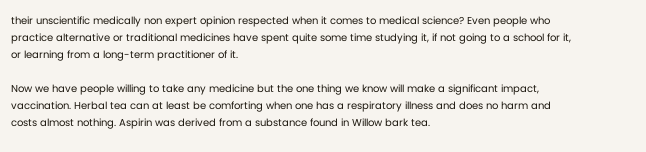their unscientific medically non expert opinion respected when it comes to medical science? Even people who practice alternative or traditional medicines have spent quite some time studying it, if not going to a school for it, or learning from a long-term practitioner of it.

Now we have people willing to take any medicine but the one thing we know will make a significant impact, vaccination. Herbal tea can at least be comforting when one has a respiratory illness and does no harm and costs almost nothing. Aspirin was derived from a substance found in Willow bark tea.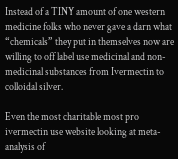Instead of a TINY amount of one western medicine folks who never gave a darn what “chemicals” they put in themselves now are willing to off label use medicinal and non-medicinal substances from Ivermectin to colloidal silver.

Even the most charitable most pro ivermectin use website looking at meta-analysis of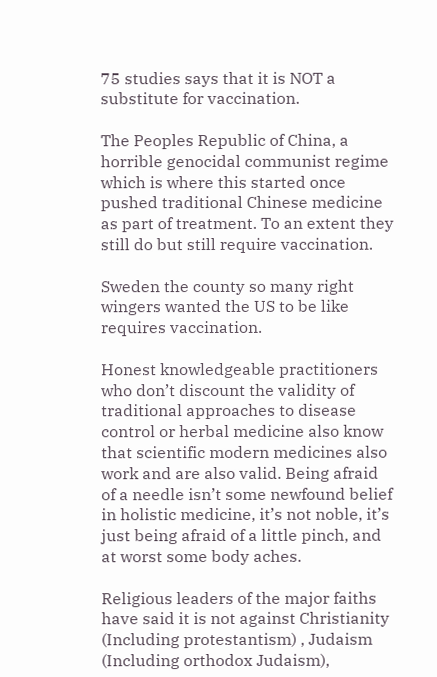75 studies says that it is NOT a substitute for vaccination.

The Peoples Republic of China, a horrible genocidal communist regime which is where this started once pushed traditional Chinese medicine as part of treatment. To an extent they still do but still require vaccination.

Sweden the county so many right wingers wanted the US to be like requires vaccination.

Honest knowledgeable practitioners who don’t discount the validity of traditional approaches to disease control or herbal medicine also know that scientific modern medicines also work and are also valid. Being afraid of a needle isn’t some newfound belief in holistic medicine, it’s not noble, it’s just being afraid of a little pinch, and at worst some body aches.

Religious leaders of the major faiths have said it is not against Christianity (Including protestantism) , Judaism (Including orthodox Judaism),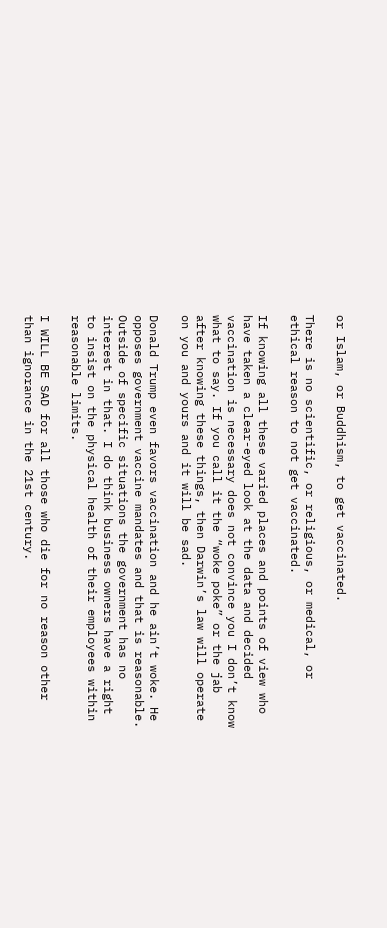or Islam, or Buddhism, to get vaccinated.

There is no scientific, or religious, or medical, or ethical reason to not get vaccinated.

If knowing all these varied places and points of view who have taken a clear-eyed look at the data and decided vaccination is necessary does not convince you I don’t know what to say. If you call it the “woke poke” or the jab after knowing these things, then Darwin’s law will operate on you and yours and it will be sad.

Donald Trump even favors vaccination and he ain’t woke. He opposes government vaccine mandates and that is reasonable. Outside of specific situations the government has no interest in that. I do think business owners have a right to insist on the physical health of their employees within reasonable limits.

I WILL BE SAD for all those who die for no reason other than ignorance in the 21st century.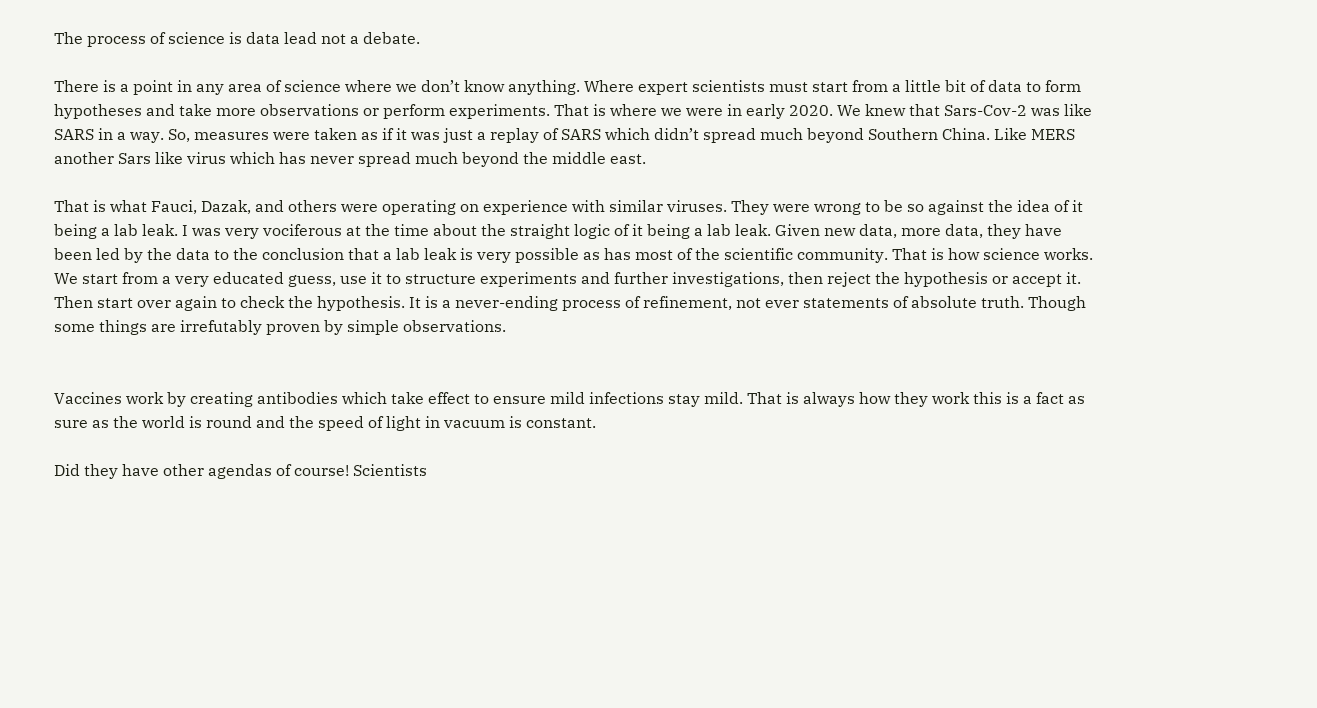The process of science is data lead not a debate.

There is a point in any area of science where we don’t know anything. Where expert scientists must start from a little bit of data to form hypotheses and take more observations or perform experiments. That is where we were in early 2020. We knew that Sars-Cov-2 was like SARS in a way. So, measures were taken as if it was just a replay of SARS which didn’t spread much beyond Southern China. Like MERS another Sars like virus which has never spread much beyond the middle east.

That is what Fauci, Dazak, and others were operating on experience with similar viruses. They were wrong to be so against the idea of it being a lab leak. I was very vociferous at the time about the straight logic of it being a lab leak. Given new data, more data, they have been led by the data to the conclusion that a lab leak is very possible as has most of the scientific community. That is how science works. We start from a very educated guess, use it to structure experiments and further investigations, then reject the hypothesis or accept it. Then start over again to check the hypothesis. It is a never-ending process of refinement, not ever statements of absolute truth. Though some things are irrefutably proven by simple observations.


Vaccines work by creating antibodies which take effect to ensure mild infections stay mild. That is always how they work this is a fact as sure as the world is round and the speed of light in vacuum is constant.

Did they have other agendas of course! Scientists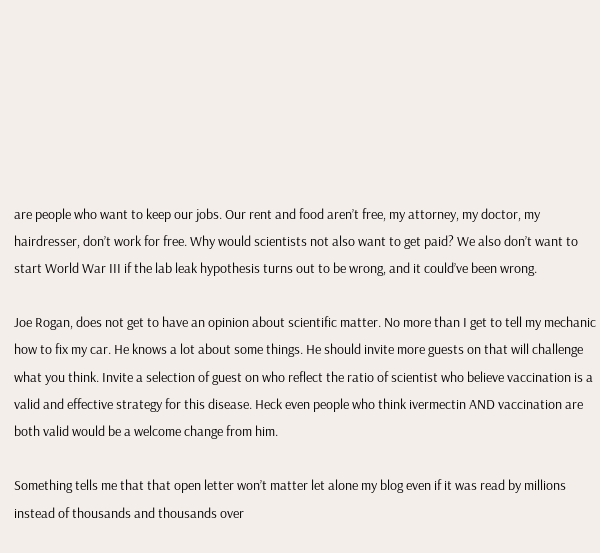are people who want to keep our jobs. Our rent and food aren’t free, my attorney, my doctor, my hairdresser, don’t work for free. Why would scientists not also want to get paid? We also don’t want to start World War III if the lab leak hypothesis turns out to be wrong, and it could’ve been wrong.

Joe Rogan, does not get to have an opinion about scientific matter. No more than I get to tell my mechanic how to fix my car. He knows a lot about some things. He should invite more guests on that will challenge what you think. Invite a selection of guest on who reflect the ratio of scientist who believe vaccination is a valid and effective strategy for this disease. Heck even people who think ivermectin AND vaccination are both valid would be a welcome change from him.

Something tells me that that open letter won’t matter let alone my blog even if it was read by millions instead of thousands and thousands over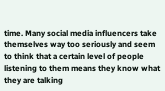time. Many social media influencers take themselves way too seriously and seem to think that a certain level of people listening to them means they know what they are talking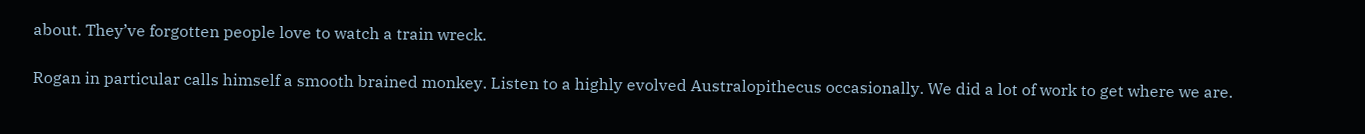about. They’ve forgotten people love to watch a train wreck.

Rogan in particular calls himself a smooth brained monkey. Listen to a highly evolved Australopithecus occasionally. We did a lot of work to get where we are.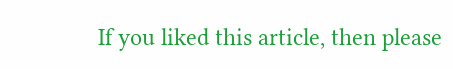If you liked this article, then please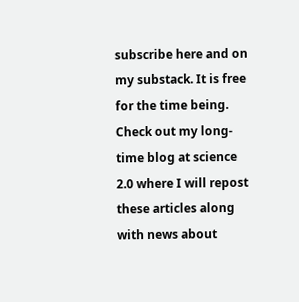subscribe here and on my substack. It is free for the time being. Check out my long-time blog at science 2.0 where I will repost these articles along with news about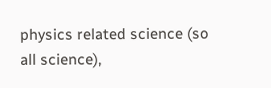physics related science (so all science),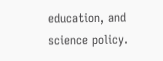education, and science policy.